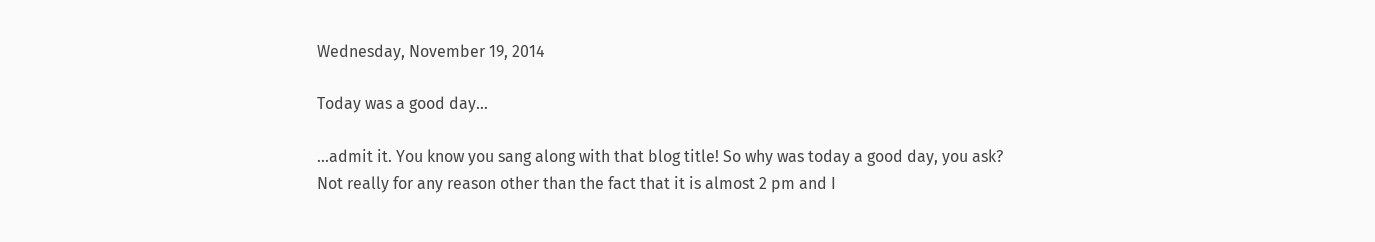Wednesday, November 19, 2014

Today was a good day...

...admit it. You know you sang along with that blog title! So why was today a good day, you ask? Not really for any reason other than the fact that it is almost 2 pm and I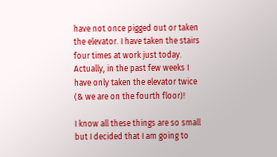have not once pigged out or taken the elevator. I have taken the stairs four times at work just today. Actually, in the past few weeks I have only taken the elevator twice (& we are on the fourth floor)!

I know all these things are so small but I decided that I am going to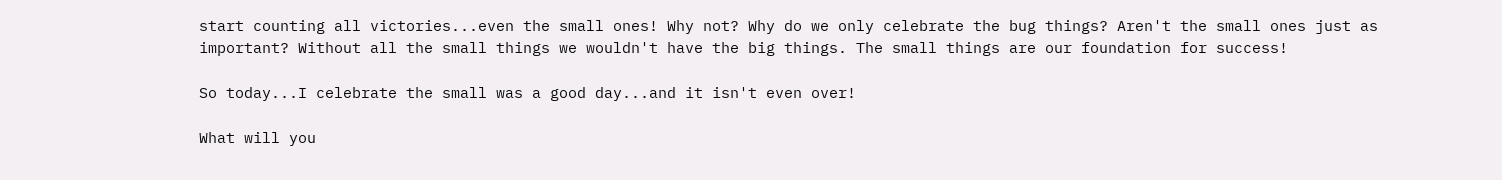start counting all victories...even the small ones! Why not? Why do we only celebrate the bug things? Aren't the small ones just as important? Without all the small things we wouldn't have the big things. The small things are our foundation for success!

So today...I celebrate the small was a good day...and it isn't even over!

What will you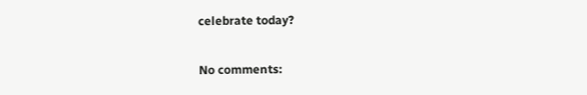celebrate today?

No comments: